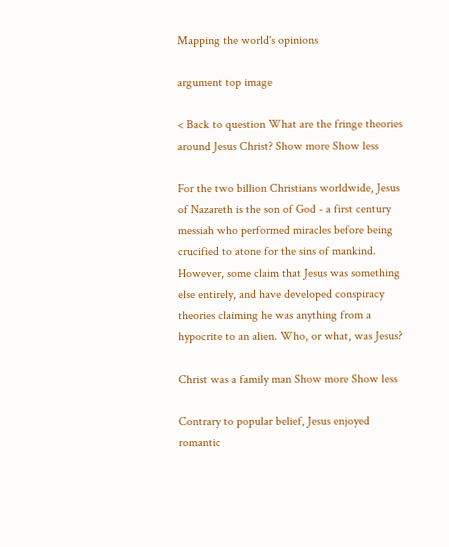Mapping the world's opinions

argument top image

< Back to question What are the fringe theories around Jesus Christ? Show more Show less

For the two billion Christians worldwide, Jesus of Nazareth is the son of God - a first century messiah who performed miracles before being crucified to atone for the sins of mankind. However, some claim that Jesus was something else entirely, and have developed conspiracy theories claiming he was anything from a hypocrite to an alien. Who, or what, was Jesus?

Christ was a family man Show more Show less

Contrary to popular belief, Jesus enjoyed romantic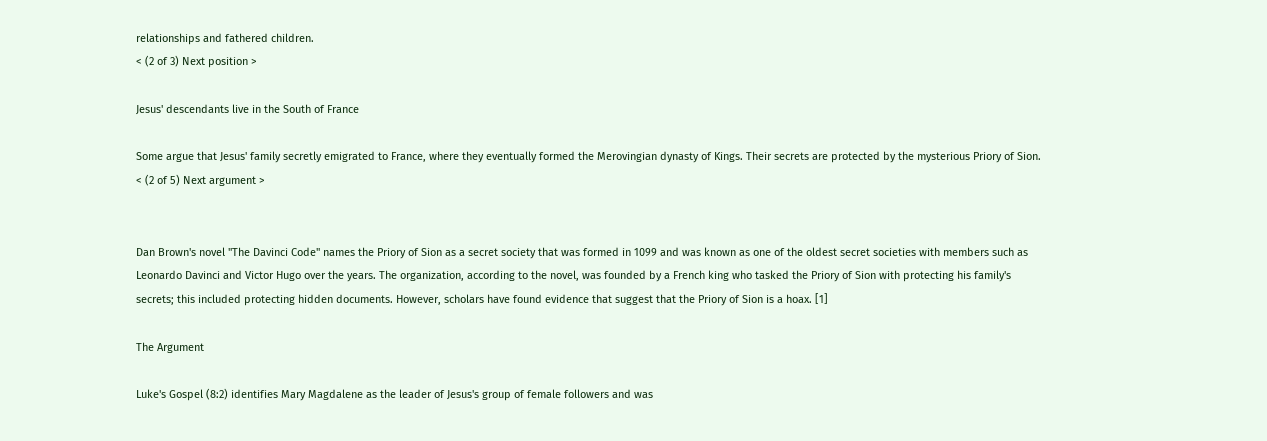relationships and fathered children.
< (2 of 3) Next position >

Jesus' descendants live in the South of France

Some argue that Jesus' family secretly emigrated to France, where they eventually formed the Merovingian dynasty of Kings. Their secrets are protected by the mysterious Priory of Sion.
< (2 of 5) Next argument >


Dan Brown's novel "The Davinci Code" names the Priory of Sion as a secret society that was formed in 1099 and was known as one of the oldest secret societies with members such as Leonardo Davinci and Victor Hugo over the years. The organization, according to the novel, was founded by a French king who tasked the Priory of Sion with protecting his family's secrets; this included protecting hidden documents. However, scholars have found evidence that suggest that the Priory of Sion is a hoax. [1]

The Argument

Luke's Gospel (8:2) identifies Mary Magdalene as the leader of Jesus's group of female followers and was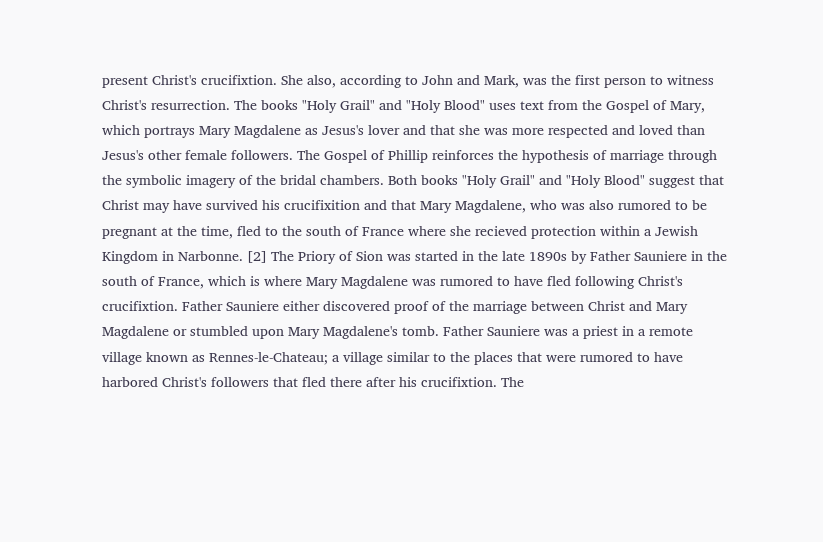present Christ's crucifixtion. She also, according to John and Mark, was the first person to witness Christ's resurrection. The books "Holy Grail" and "Holy Blood" uses text from the Gospel of Mary, which portrays Mary Magdalene as Jesus's lover and that she was more respected and loved than Jesus's other female followers. The Gospel of Phillip reinforces the hypothesis of marriage through the symbolic imagery of the bridal chambers. Both books "Holy Grail" and "Holy Blood" suggest that Christ may have survived his crucifixition and that Mary Magdalene, who was also rumored to be pregnant at the time, fled to the south of France where she recieved protection within a Jewish Kingdom in Narbonne. [2] The Priory of Sion was started in the late 1890s by Father Sauniere in the south of France, which is where Mary Magdalene was rumored to have fled following Christ's crucifixtion. Father Sauniere either discovered proof of the marriage between Christ and Mary Magdalene or stumbled upon Mary Magdalene's tomb. Father Sauniere was a priest in a remote village known as Rennes-le-Chateau; a village similar to the places that were rumored to have harbored Christ's followers that fled there after his crucifixtion. The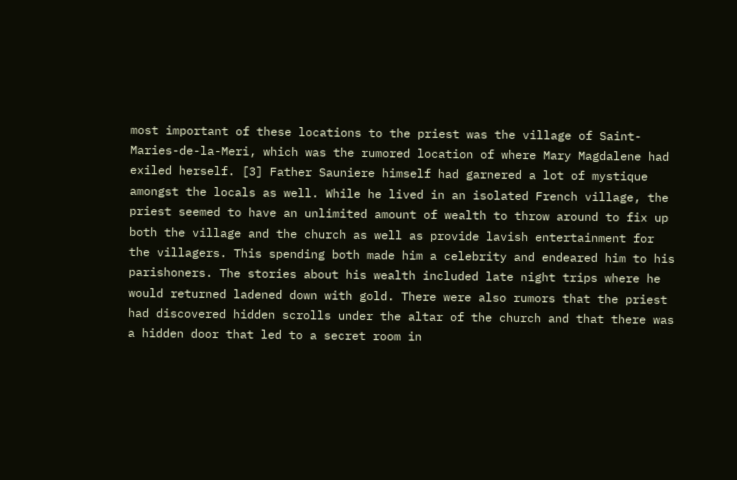most important of these locations to the priest was the village of Saint-Maries-de-la-Meri, which was the rumored location of where Mary Magdalene had exiled herself. [3] Father Sauniere himself had garnered a lot of mystique amongst the locals as well. While he lived in an isolated French village, the priest seemed to have an unlimited amount of wealth to throw around to fix up both the village and the church as well as provide lavish entertainment for the villagers. This spending both made him a celebrity and endeared him to his parishoners. The stories about his wealth included late night trips where he would returned ladened down with gold. There were also rumors that the priest had discovered hidden scrolls under the altar of the church and that there was a hidden door that led to a secret room in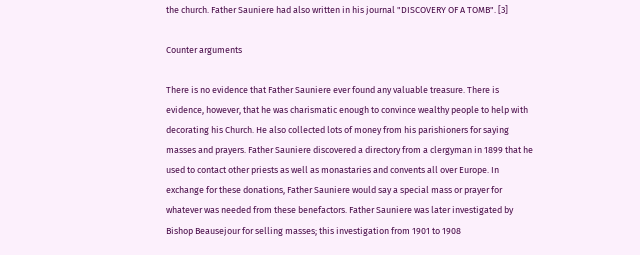the church. Father Sauniere had also written in his journal "DISCOVERY OF A TOMB". [3]

Counter arguments

There is no evidence that Father Sauniere ever found any valuable treasure. There is evidence, however, that he was charismatic enough to convince wealthy people to help with decorating his Church. He also collected lots of money from his parishioners for saying masses and prayers. Father Sauniere discovered a directory from a clergyman in 1899 that he used to contact other priests as well as monastaries and convents all over Europe. In exchange for these donations, Father Sauniere would say a special mass or prayer for whatever was needed from these benefactors. Father Sauniere was later investigated by Bishop Beausejour for selling masses; this investigation from 1901 to 1908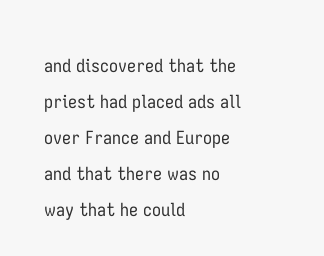and discovered that the priest had placed ads all over France and Europe and that there was no way that he could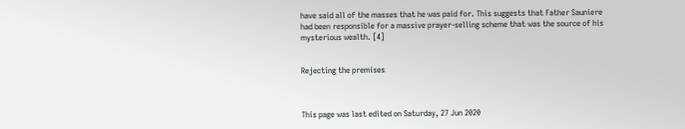have said all of the masses that he was paid for. This suggests that Father Sauniere had been responsible for a massive prayer-selling scheme that was the source of his mysterious wealth. [4]


Rejecting the premises



This page was last edited on Saturday, 27 Jun 2020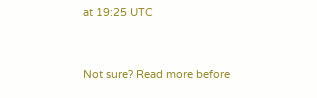at 19:25 UTC


Not sure? Read more before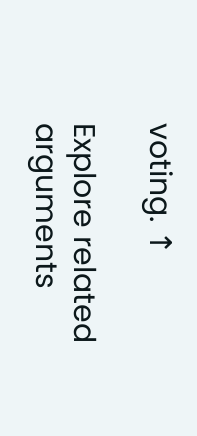voting. ↑

Explore related arguments